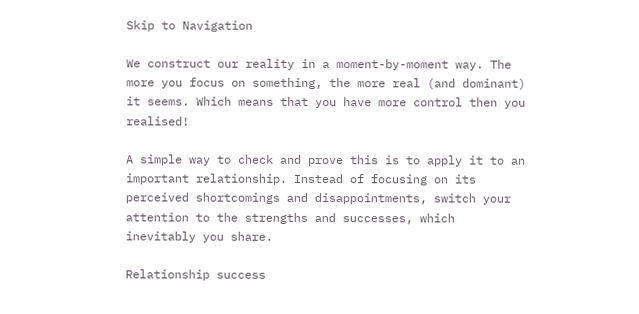Skip to Navigation

We construct our reality in a moment-by-moment way. The more you focus on something, the more real (and dominant) it seems. Which means that you have more control then you realised!

A simple way to check and prove this is to apply it to an important relationship. Instead of focusing on its perceived shortcomings and disappointments, switch your attention to the strengths and successes, which inevitably you share.

Relationship success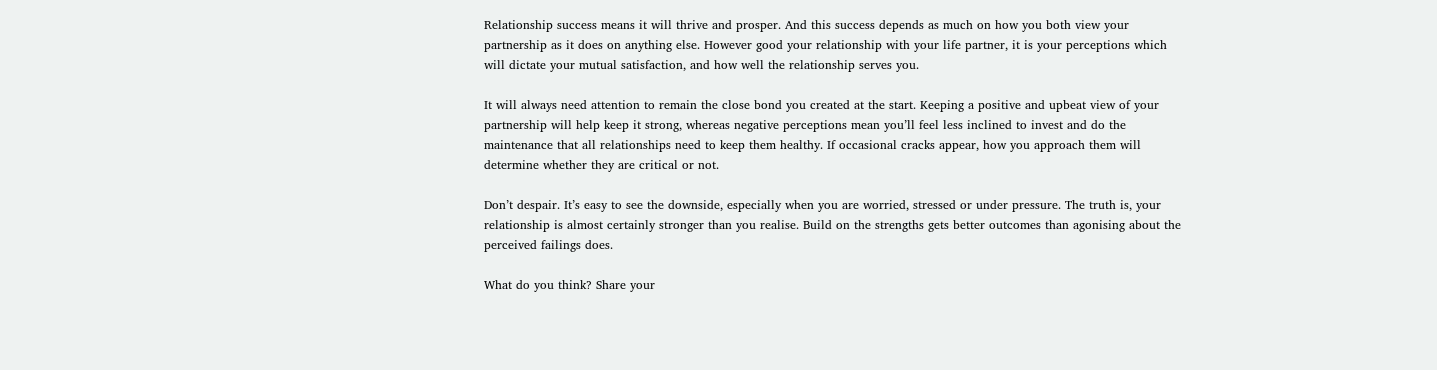Relationship success means it will thrive and prosper. And this success depends as much on how you both view your partnership as it does on anything else. However good your relationship with your life partner, it is your perceptions which will dictate your mutual satisfaction, and how well the relationship serves you.

It will always need attention to remain the close bond you created at the start. Keeping a positive and upbeat view of your partnership will help keep it strong, whereas negative perceptions mean you’ll feel less inclined to invest and do the maintenance that all relationships need to keep them healthy. If occasional cracks appear, how you approach them will determine whether they are critical or not.

Don’t despair. It’s easy to see the downside, especially when you are worried, stressed or under pressure. The truth is, your relationship is almost certainly stronger than you realise. Build on the strengths gets better outcomes than agonising about the perceived failings does.

What do you think? Share your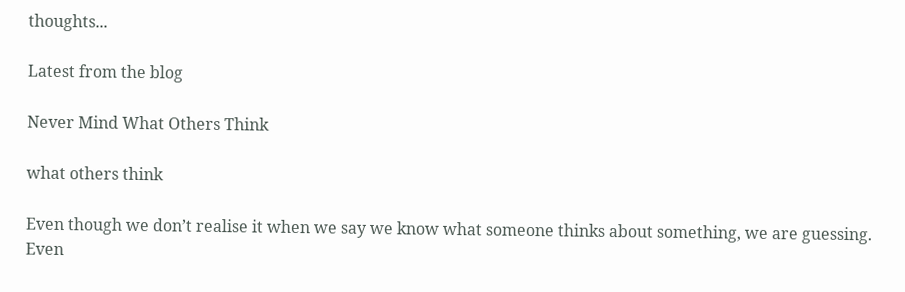thoughts...

Latest from the blog

Never Mind What Others Think

what others think

Even though we don’t realise it when we say we know what someone thinks about something, we are guessing. Even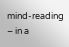mind-reading – in a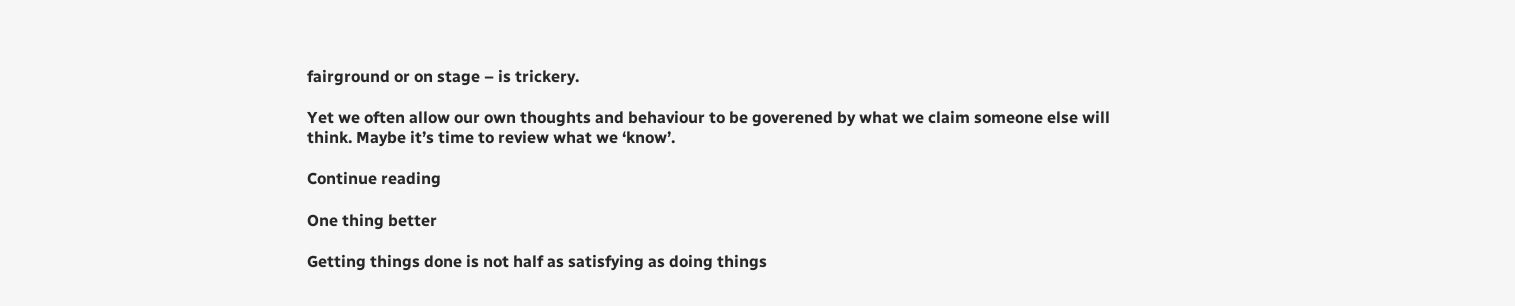fairground or on stage – is trickery.

Yet we often allow our own thoughts and behaviour to be goverened by what we claim someone else will think. Maybe it’s time to review what we ‘know’.

Continue reading

One thing better

Getting things done is not half as satisfying as doing things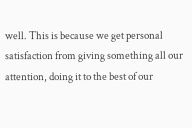well. This is because we get personal satisfaction from giving something all our attention, doing it to the best of our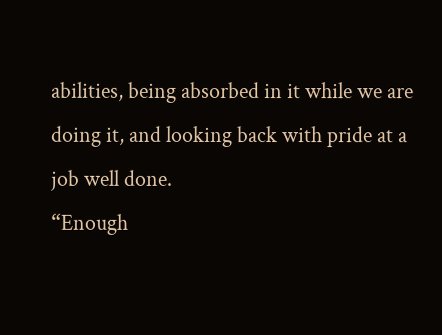abilities, being absorbed in it while we are doing it, and looking back with pride at a job well done.
“Enough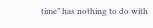time” has nothing to do with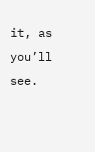it, as you’ll see.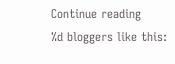Continue reading
%d bloggers like this: